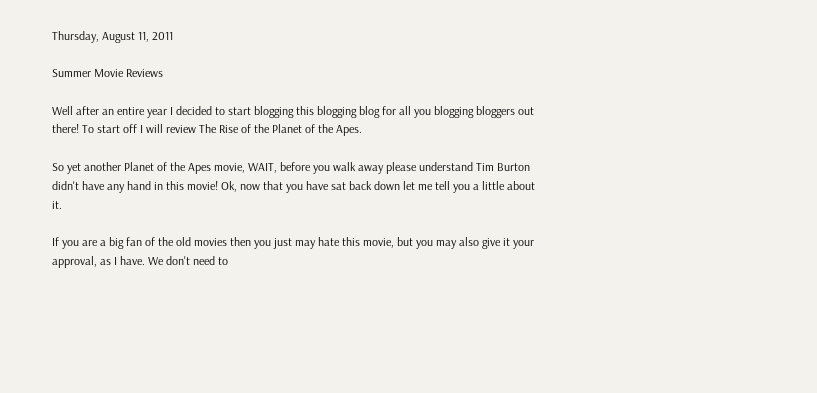Thursday, August 11, 2011

Summer Movie Reviews

Well after an entire year I decided to start blogging this blogging blog for all you blogging bloggers out there! To start off I will review The Rise of the Planet of the Apes.

So yet another Planet of the Apes movie, WAIT, before you walk away please understand Tim Burton didn't have any hand in this movie! Ok, now that you have sat back down let me tell you a little about it.

If you are a big fan of the old movies then you just may hate this movie, but you may also give it your approval, as I have. We don't need to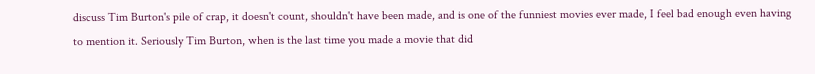discuss Tim Burton's pile of crap, it doesn't count, shouldn't have been made, and is one of the funniest movies ever made, I feel bad enough even having to mention it. Seriously Tim Burton, when is the last time you made a movie that did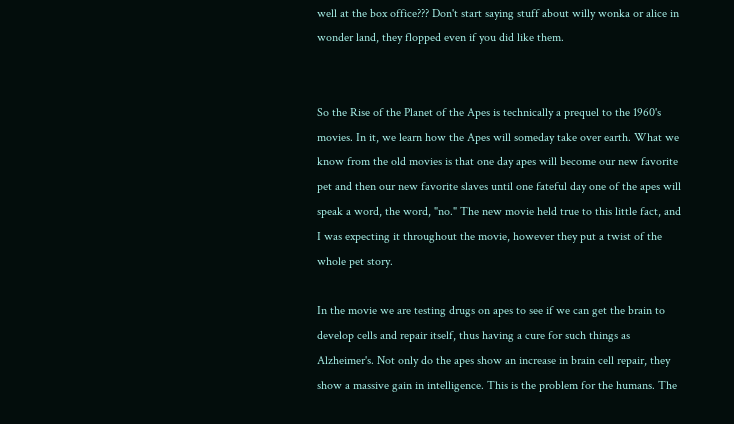well at the box office??? Don't start saying stuff about willy wonka or alice in wonder land, they flopped even if you did like them.


So the Rise of the Planet of the Apes is technically a prequel to the 1960's movies. In it, we learn how the Apes will someday take over earth. What we know from the old movies is that one day apes will become our new favorite pet and then our new favorite slaves until one fateful day one of the apes will speak a word, the word, "no." The new movie held true to this little fact, and I was expecting it throughout the movie, however they put a twist of the whole pet story.

In the movie we are testing drugs on apes to see if we can get the brain to develop cells and repair itself, thus having a cure for such things as Alzheimer's. Not only do the apes show an increase in brain cell repair, they show a massive gain in intelligence. This is the problem for the humans. The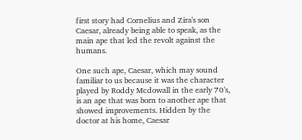first story had Cornelius and Zira's son Caesar, already being able to speak, as the main ape that led the revolt against the humans.

One such ape, Caesar, which may sound familiar to us because it was the character played by Roddy Mcdowall in the early 70's, is an ape that was born to another ape that showed improvements. Hidden by the doctor at his home, Caesar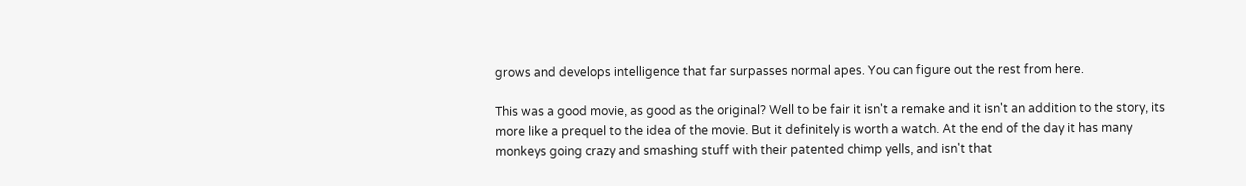grows and develops intelligence that far surpasses normal apes. You can figure out the rest from here.

This was a good movie, as good as the original? Well to be fair it isn't a remake and it isn't an addition to the story, its more like a prequel to the idea of the movie. But it definitely is worth a watch. At the end of the day it has many monkeys going crazy and smashing stuff with their patented chimp yells, and isn't that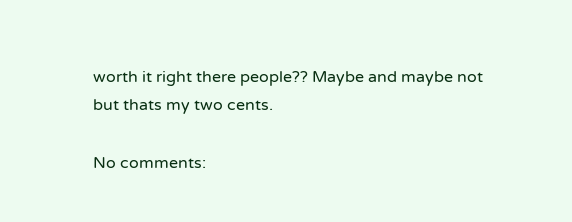worth it right there people?? Maybe and maybe not but thats my two cents.

No comments: